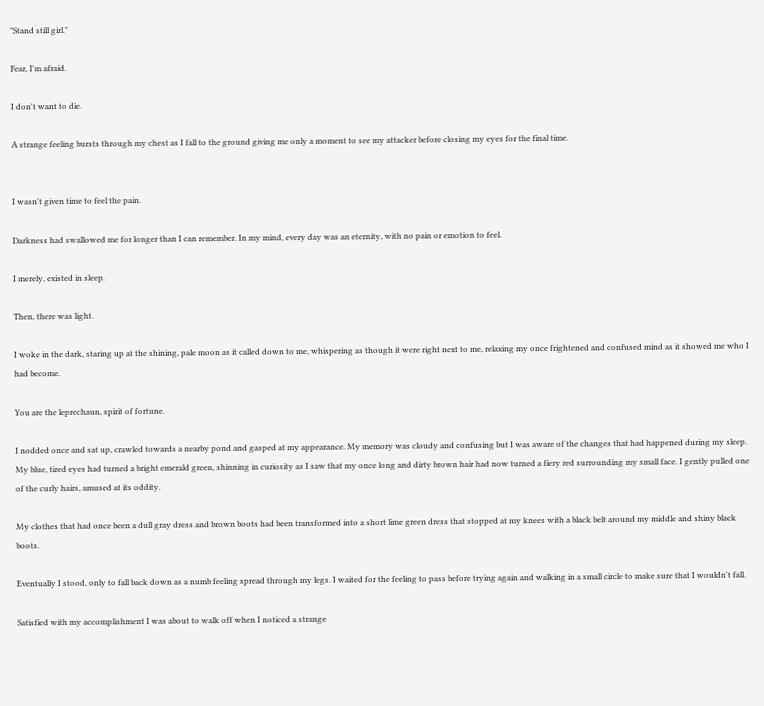"Stand still girl."

Fear, I'm afraid.

I don't want to die.

A strange feeling bursts through my chest as I fall to the ground giving me only a moment to see my attacker before closing my eyes for the final time.


I wasn't given time to feel the pain.

Darkness had swallowed me for longer than I can remember. In my mind, every day was an eternity, with no pain or emotion to feel.

I merely, existed in sleep.

Then, there was light.

I woke in the dark, staring up at the shining, pale moon as it called down to me, whispering as though it were right next to me, relaxing my once frightened and confused mind as it showed me who I had become.

You are the leprechaun, spirit of fortune.

I nodded once and sat up, crawled towards a nearby pond and gasped at my appearance. My memory was cloudy and confusing but I was aware of the changes that had happened during my sleep. My blue, tired eyes had turned a bright emerald green, shinning in curiosity as I saw that my once long and dirty brown hair had now turned a fiery red surrounding my small face. I gently pulled one of the curly hairs, amused at its oddity.

My clothes that had once been a dull gray dress and brown boots had been transformed into a short lime green dress that stopped at my knees with a black belt around my middle and shiny black boots.

Eventually I stood, only to fall back down as a numb feeling spread through my legs. I waited for the feeling to pass before trying again and walking in a small circle to make sure that I wouldn't fall.

Satisfied with my accomplishment I was about to walk off when I noticed a strange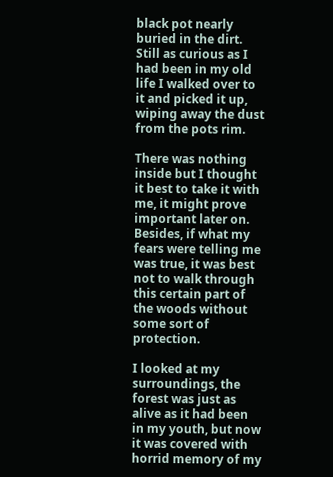black pot nearly buried in the dirt. Still as curious as I had been in my old life I walked over to it and picked it up, wiping away the dust from the pots rim.

There was nothing inside but I thought it best to take it with me, it might prove important later on. Besides, if what my fears were telling me was true, it was best not to walk through this certain part of the woods without some sort of protection.

I looked at my surroundings, the forest was just as alive as it had been in my youth, but now it was covered with horrid memory of my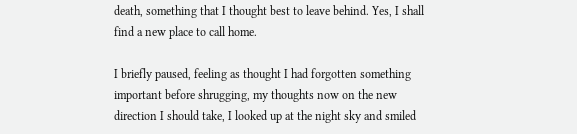death, something that I thought best to leave behind. Yes, I shall find a new place to call home.

I briefly paused, feeling as thought I had forgotten something important before shrugging, my thoughts now on the new direction I should take, I looked up at the night sky and smiled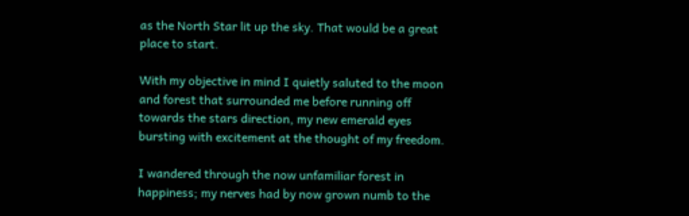as the North Star lit up the sky. That would be a great place to start.

With my objective in mind I quietly saluted to the moon and forest that surrounded me before running off towards the stars direction, my new emerald eyes bursting with excitement at the thought of my freedom.

I wandered through the now unfamiliar forest in happiness; my nerves had by now grown numb to the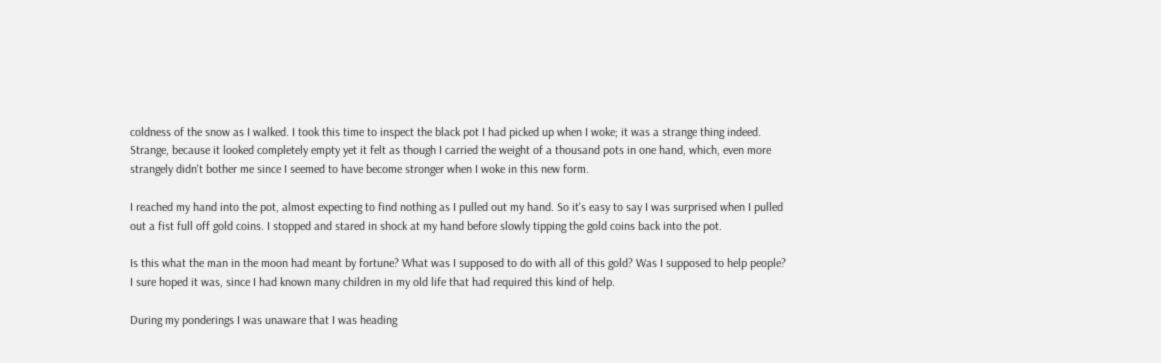coldness of the snow as I walked. I took this time to inspect the black pot I had picked up when I woke; it was a strange thing indeed. Strange, because it looked completely empty yet it felt as though I carried the weight of a thousand pots in one hand, which, even more strangely didn't bother me since I seemed to have become stronger when I woke in this new form.

I reached my hand into the pot, almost expecting to find nothing as I pulled out my hand. So it's easy to say I was surprised when I pulled out a fist full off gold coins. I stopped and stared in shock at my hand before slowly tipping the gold coins back into the pot.

Is this what the man in the moon had meant by fortune? What was I supposed to do with all of this gold? Was I supposed to help people? I sure hoped it was, since I had known many children in my old life that had required this kind of help.

During my ponderings I was unaware that I was heading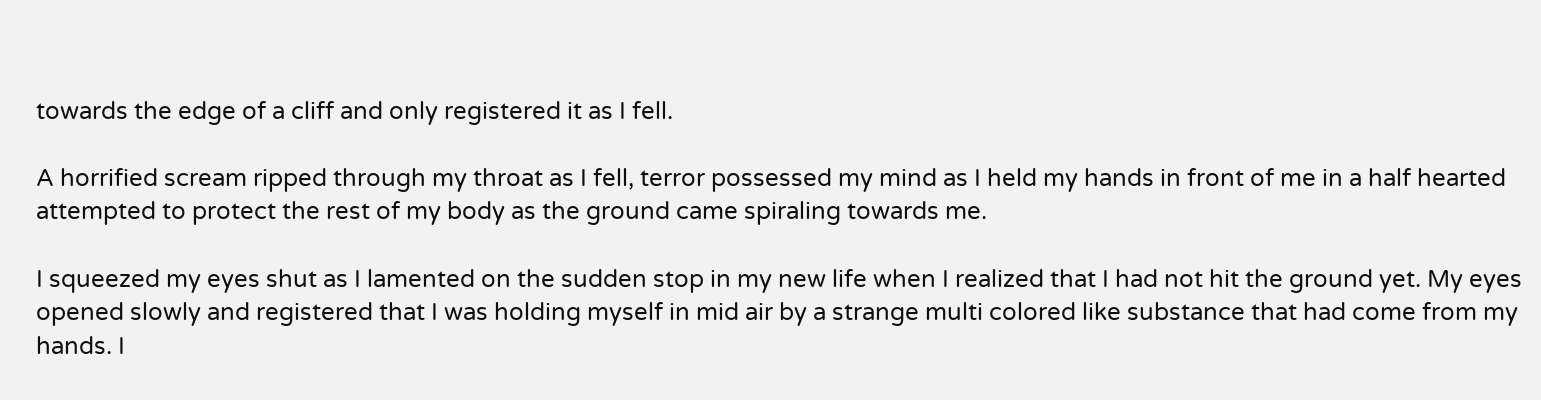towards the edge of a cliff and only registered it as I fell.

A horrified scream ripped through my throat as I fell, terror possessed my mind as I held my hands in front of me in a half hearted attempted to protect the rest of my body as the ground came spiraling towards me.

I squeezed my eyes shut as I lamented on the sudden stop in my new life when I realized that I had not hit the ground yet. My eyes opened slowly and registered that I was holding myself in mid air by a strange multi colored like substance that had come from my hands. I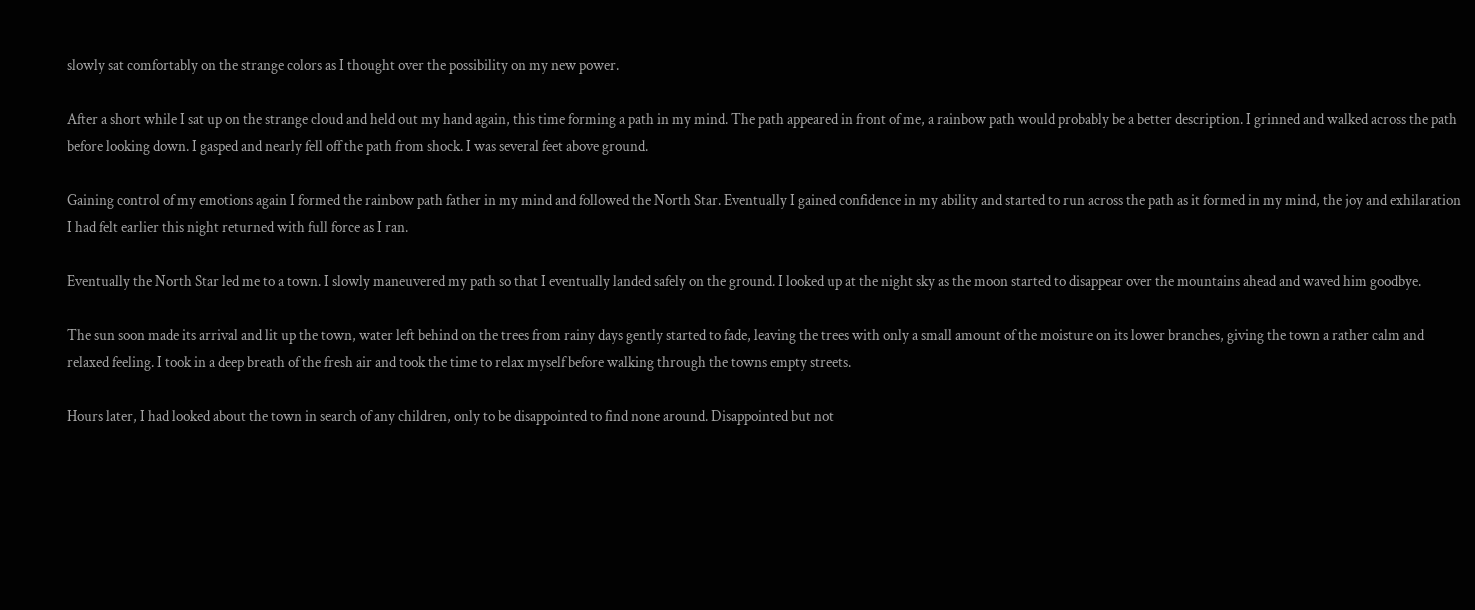slowly sat comfortably on the strange colors as I thought over the possibility on my new power.

After a short while I sat up on the strange cloud and held out my hand again, this time forming a path in my mind. The path appeared in front of me, a rainbow path would probably be a better description. I grinned and walked across the path before looking down. I gasped and nearly fell off the path from shock. I was several feet above ground.

Gaining control of my emotions again I formed the rainbow path father in my mind and followed the North Star. Eventually I gained confidence in my ability and started to run across the path as it formed in my mind, the joy and exhilaration I had felt earlier this night returned with full force as I ran.

Eventually the North Star led me to a town. I slowly maneuvered my path so that I eventually landed safely on the ground. I looked up at the night sky as the moon started to disappear over the mountains ahead and waved him goodbye.

The sun soon made its arrival and lit up the town, water left behind on the trees from rainy days gently started to fade, leaving the trees with only a small amount of the moisture on its lower branches, giving the town a rather calm and relaxed feeling. I took in a deep breath of the fresh air and took the time to relax myself before walking through the towns empty streets.

Hours later, I had looked about the town in search of any children, only to be disappointed to find none around. Disappointed but not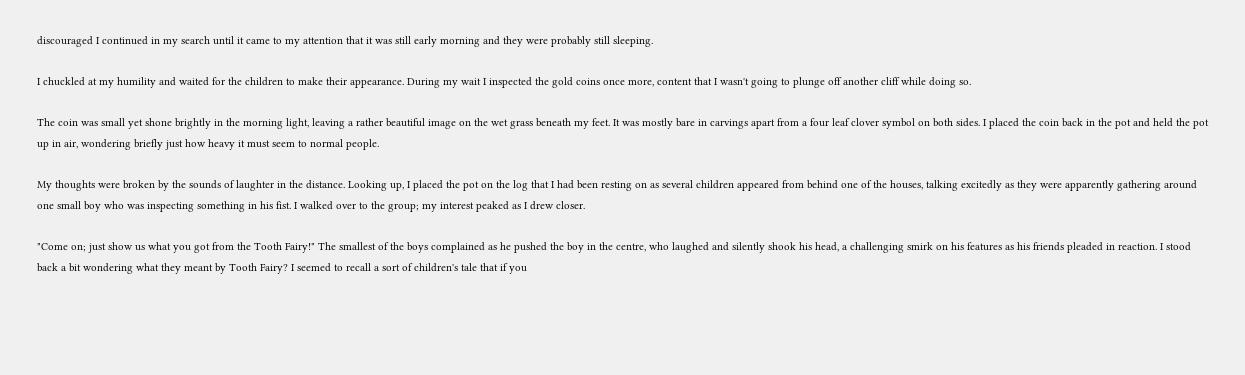discouraged I continued in my search until it came to my attention that it was still early morning and they were probably still sleeping.

I chuckled at my humility and waited for the children to make their appearance. During my wait I inspected the gold coins once more, content that I wasn't going to plunge off another cliff while doing so.

The coin was small yet shone brightly in the morning light, leaving a rather beautiful image on the wet grass beneath my feet. It was mostly bare in carvings apart from a four leaf clover symbol on both sides. I placed the coin back in the pot and held the pot up in air, wondering briefly just how heavy it must seem to normal people.

My thoughts were broken by the sounds of laughter in the distance. Looking up, I placed the pot on the log that I had been resting on as several children appeared from behind one of the houses, talking excitedly as they were apparently gathering around one small boy who was inspecting something in his fist. I walked over to the group; my interest peaked as I drew closer.

"Come on; just show us what you got from the Tooth Fairy!" The smallest of the boys complained as he pushed the boy in the centre, who laughed and silently shook his head, a challenging smirk on his features as his friends pleaded in reaction. I stood back a bit wondering what they meant by Tooth Fairy? I seemed to recall a sort of children's tale that if you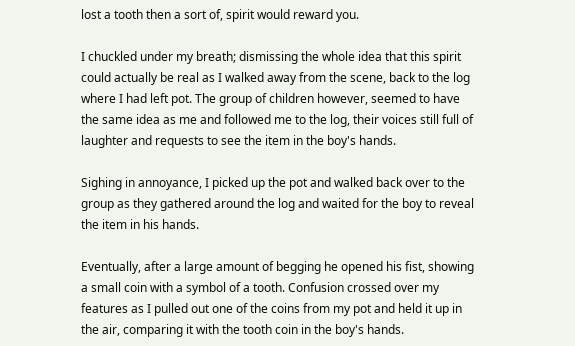lost a tooth then a sort of, spirit would reward you.

I chuckled under my breath; dismissing the whole idea that this spirit could actually be real as I walked away from the scene, back to the log where I had left pot. The group of children however, seemed to have the same idea as me and followed me to the log, their voices still full of laughter and requests to see the item in the boy's hands.

Sighing in annoyance, I picked up the pot and walked back over to the group as they gathered around the log and waited for the boy to reveal the item in his hands.

Eventually, after a large amount of begging he opened his fist, showing a small coin with a symbol of a tooth. Confusion crossed over my features as I pulled out one of the coins from my pot and held it up in the air, comparing it with the tooth coin in the boy's hands.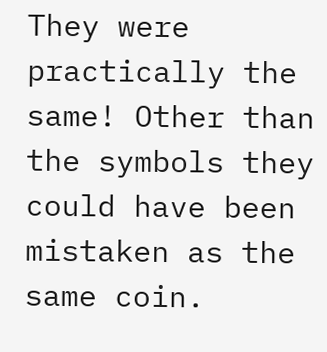They were practically the same! Other than the symbols they could have been mistaken as the same coin.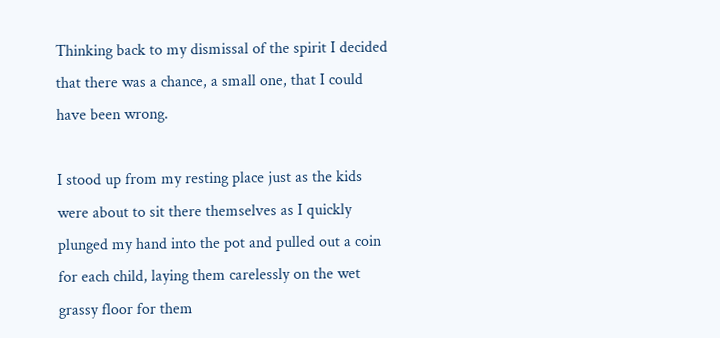Thinking back to my dismissal of the spirit I decided that there was a chance, a small one, that I could have been wrong.

I stood up from my resting place just as the kids were about to sit there themselves as I quickly plunged my hand into the pot and pulled out a coin for each child, laying them carelessly on the wet grassy floor for them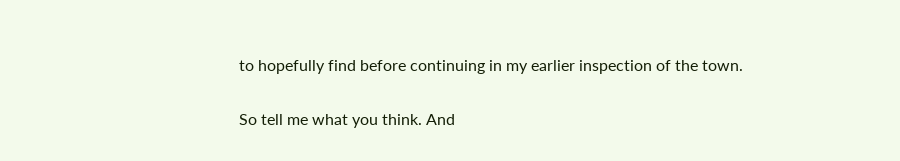to hopefully find before continuing in my earlier inspection of the town.

So tell me what you think. And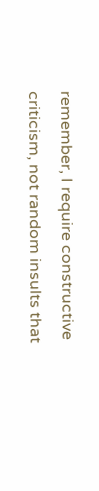remember, I require constructive criticism, not random insults that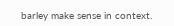barley make sense in context.